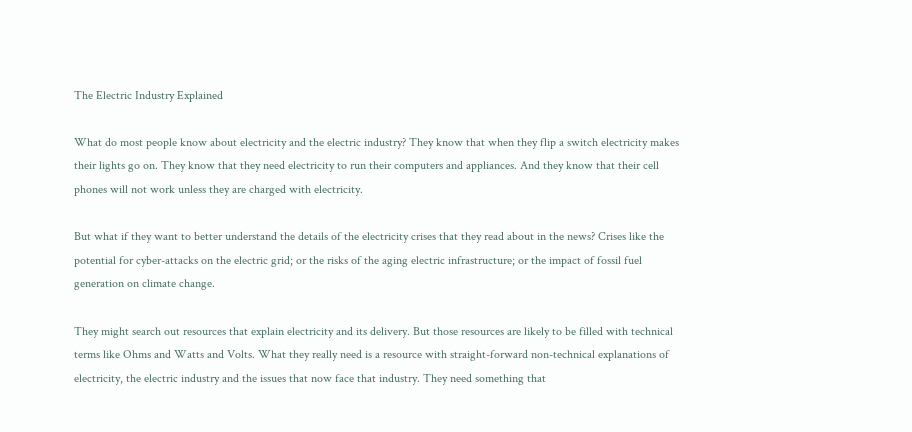The Electric Industry Explained

What do most people know about electricity and the electric industry? They know that when they flip a switch electricity makes their lights go on. They know that they need electricity to run their computers and appliances. And they know that their cell phones will not work unless they are charged with electricity.

But what if they want to better understand the details of the electricity crises that they read about in the news? Crises like the potential for cyber-attacks on the electric grid; or the risks of the aging electric infrastructure; or the impact of fossil fuel generation on climate change.

They might search out resources that explain electricity and its delivery. But those resources are likely to be filled with technical terms like Ohms and Watts and Volts. What they really need is a resource with straight-forward non-technical explanations of electricity, the electric industry and the issues that now face that industry. They need something that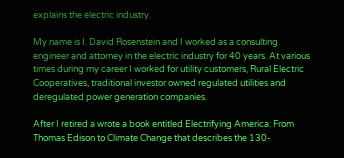explains the electric industry.

My name is I. David Rosenstein and I worked as a consulting engineer and attorney in the electric industry for 40 years. At various times during my career I worked for utility customers, Rural Electric Cooperatives, traditional investor owned regulated utilities and deregulated power generation companies.

After I retired a wrote a book entitled Electrifying America: From Thomas Edison to Climate Change that describes the 130-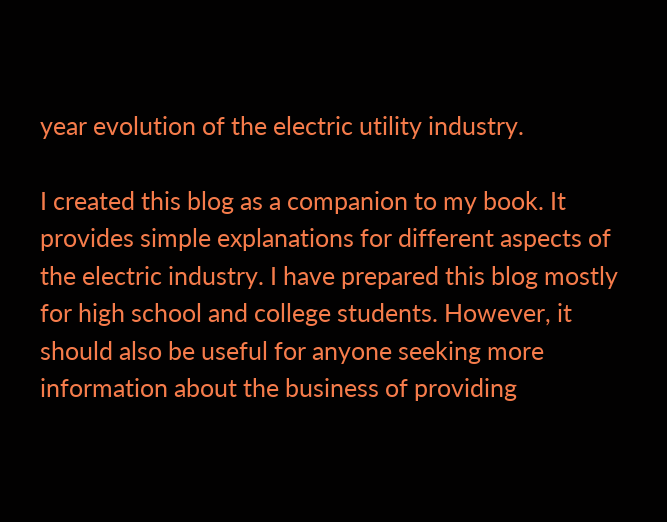year evolution of the electric utility industry.

I created this blog as a companion to my book. It provides simple explanations for different aspects of the electric industry. I have prepared this blog mostly for high school and college students. However, it should also be useful for anyone seeking more information about the business of providing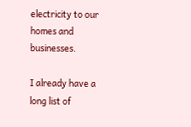electricity to our homes and businesses.

I already have a long list of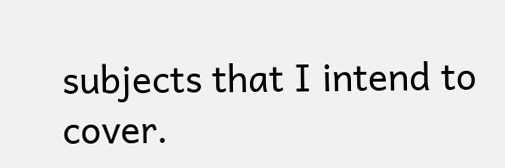subjects that I intend to cover.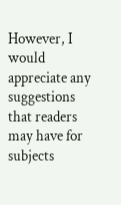However, I would appreciate any suggestions that readers may have for subjects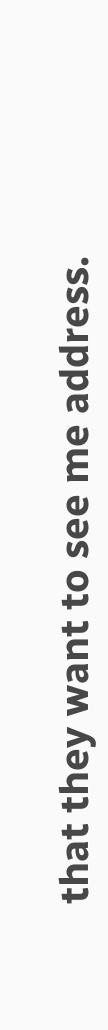that they want to see me address.